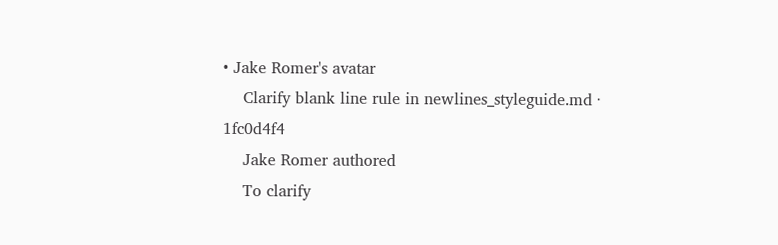• Jake Romer's avatar
    Clarify blank line rule in newlines_styleguide.md · 1fc0d4f4
    Jake Romer authored
    To clarify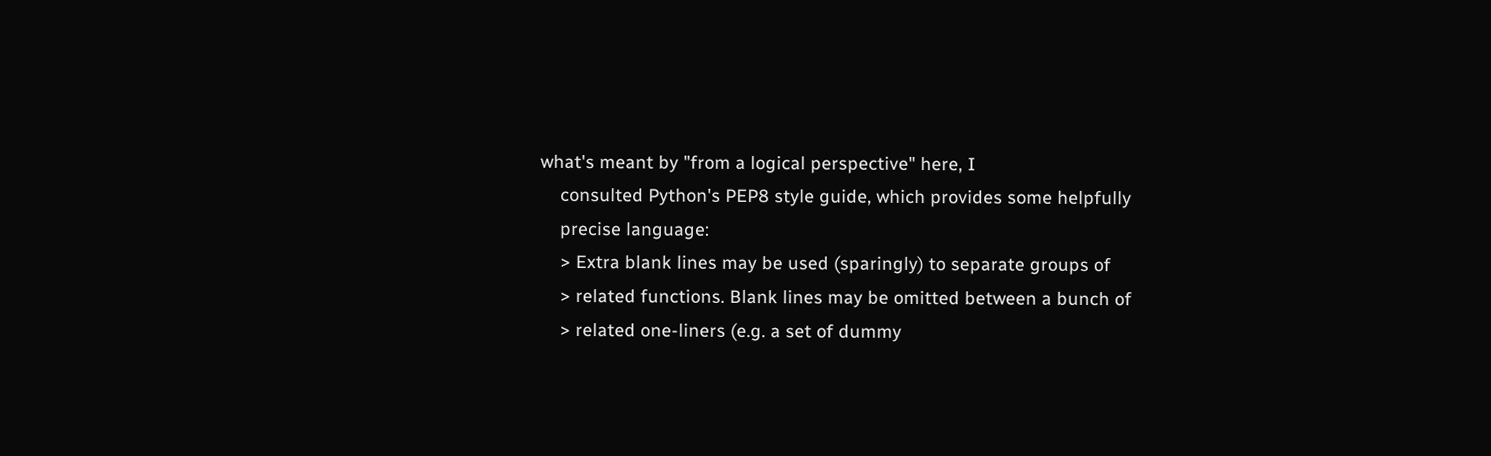what's meant by "from a logical perspective" here, I
    consulted Python's PEP8 style guide, which provides some helpfully
    precise language:
    > Extra blank lines may be used (sparingly) to separate groups of
    > related functions. Blank lines may be omitted between a bunch of
    > related one-liners (e.g. a set of dummy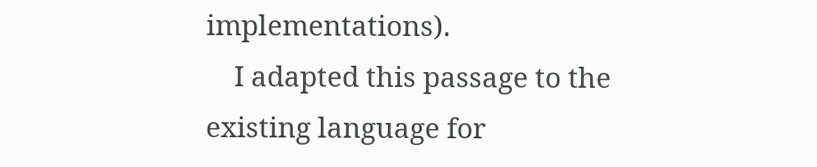implementations).
    I adapted this passage to the existing language for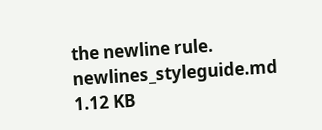the newline rule.
newlines_styleguide.md 1.12 KB